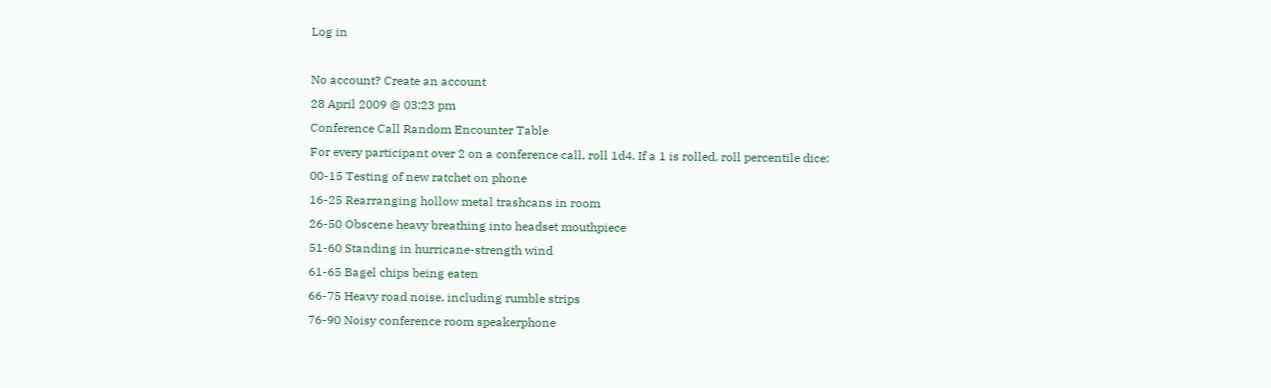Log in

No account? Create an account
28 April 2009 @ 03:23 pm
Conference Call Random Encounter Table
For every participant over 2 on a conference call, roll 1d4. If a 1 is rolled, roll percentile dice:
00-15 Testing of new ratchet on phone
16-25 Rearranging hollow metal trashcans in room
26-50 Obscene heavy breathing into headset mouthpiece
51-60 Standing in hurricane-strength wind
61-65 Bagel chips being eaten
66-75 Heavy road noise, including rumble strips
76-90 Noisy conference room speakerphone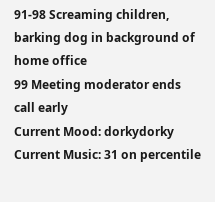91-98 Screaming children, barking dog in background of home office
99 Meeting moderator ends call early
Current Mood: dorkydorky
Current Music: 31 on percentile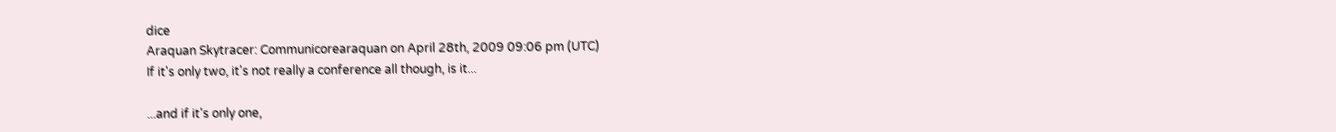dice
Araquan Skytracer: Communicorearaquan on April 28th, 2009 09:06 pm (UTC)
If it's only two, it's not really a conference all though, is it...

...and if it's only one,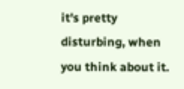it's pretty disturbing, when you think about it.